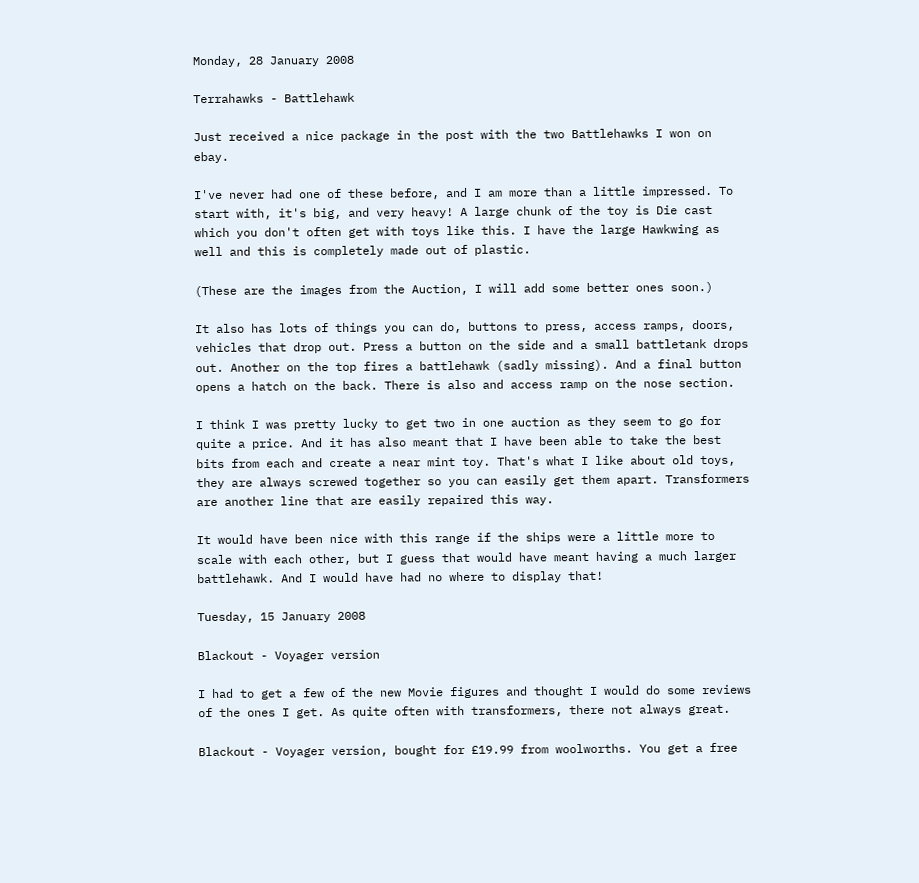Monday, 28 January 2008

Terrahawks - Battlehawk

Just received a nice package in the post with the two Battlehawks I won on ebay.

I've never had one of these before, and I am more than a little impressed. To start with, it's big, and very heavy! A large chunk of the toy is Die cast which you don't often get with toys like this. I have the large Hawkwing as well and this is completely made out of plastic.

(These are the images from the Auction, I will add some better ones soon.)

It also has lots of things you can do, buttons to press, access ramps, doors, vehicles that drop out. Press a button on the side and a small battletank drops out. Another on the top fires a battlehawk (sadly missing). And a final button opens a hatch on the back. There is also and access ramp on the nose section.

I think I was pretty lucky to get two in one auction as they seem to go for quite a price. And it has also meant that I have been able to take the best bits from each and create a near mint toy. That's what I like about old toys, they are always screwed together so you can easily get them apart. Transformers are another line that are easily repaired this way.

It would have been nice with this range if the ships were a little more to scale with each other, but I guess that would have meant having a much larger battlehawk. And I would have had no where to display that!

Tuesday, 15 January 2008

Blackout - Voyager version

I had to get a few of the new Movie figures and thought I would do some reviews of the ones I get. As quite often with transformers, there not always great.

Blackout - Voyager version, bought for £19.99 from woolworths. You get a free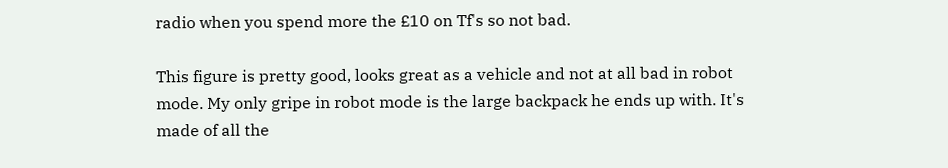radio when you spend more the £10 on Tf's so not bad.

This figure is pretty good, looks great as a vehicle and not at all bad in robot mode. My only gripe in robot mode is the large backpack he ends up with. It's made of all the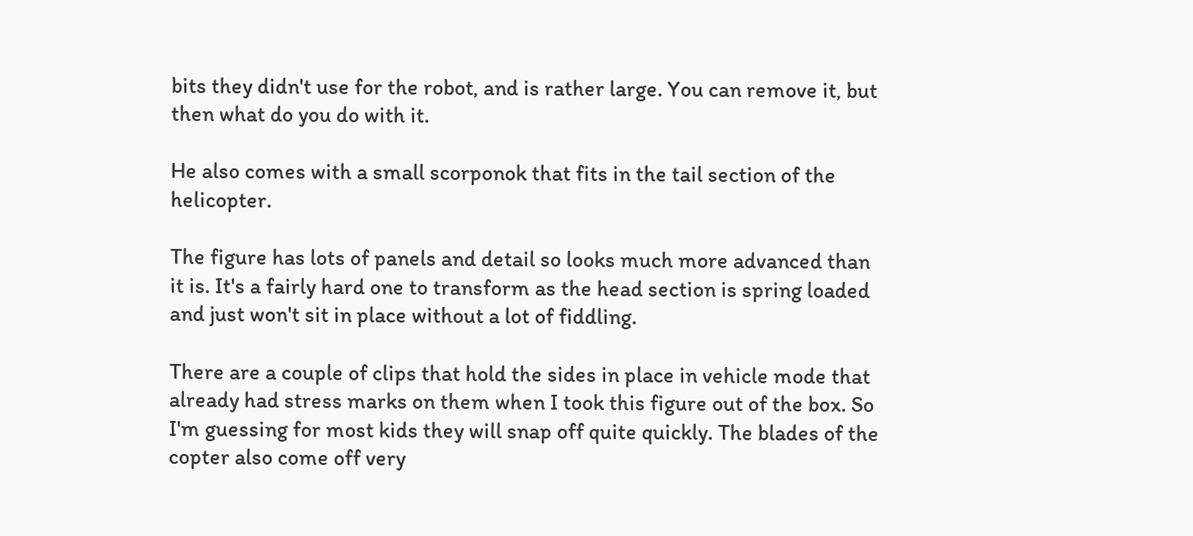bits they didn't use for the robot, and is rather large. You can remove it, but then what do you do with it.

He also comes with a small scorponok that fits in the tail section of the helicopter.

The figure has lots of panels and detail so looks much more advanced than it is. It's a fairly hard one to transform as the head section is spring loaded and just won't sit in place without a lot of fiddling.

There are a couple of clips that hold the sides in place in vehicle mode that already had stress marks on them when I took this figure out of the box. So I'm guessing for most kids they will snap off quite quickly. The blades of the copter also come off very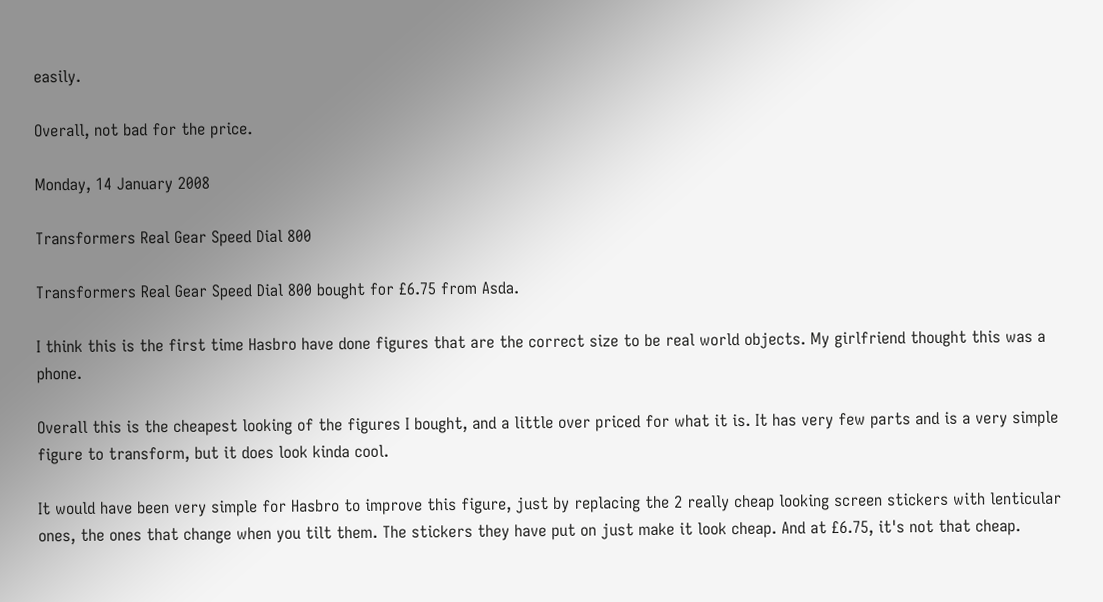easily.

Overall, not bad for the price.

Monday, 14 January 2008

Transformers Real Gear Speed Dial 800

Transformers Real Gear Speed Dial 800 bought for £6.75 from Asda.

I think this is the first time Hasbro have done figures that are the correct size to be real world objects. My girlfriend thought this was a phone.

Overall this is the cheapest looking of the figures I bought, and a little over priced for what it is. It has very few parts and is a very simple figure to transform, but it does look kinda cool.

It would have been very simple for Hasbro to improve this figure, just by replacing the 2 really cheap looking screen stickers with lenticular ones, the ones that change when you tilt them. The stickers they have put on just make it look cheap. And at £6.75, it's not that cheap.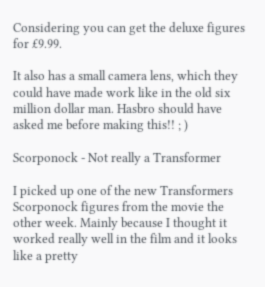Considering you can get the deluxe figures for £9.99.

It also has a small camera lens, which they could have made work like in the old six million dollar man. Hasbro should have asked me before making this!! ; )

Scorponock - Not really a Transformer

I picked up one of the new Transformers Scorponock figures from the movie the other week. Mainly because I thought it worked really well in the film and it looks like a pretty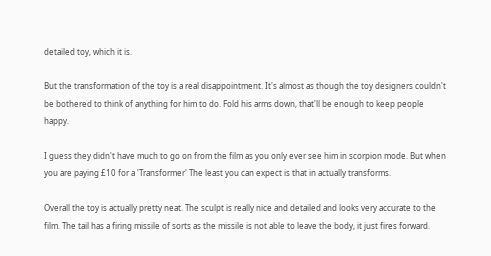detailed toy, which it is.

But the transformation of the toy is a real disappointment. It's almost as though the toy designers couldn't be bothered to think of anything for him to do. Fold his arms down, that'll be enough to keep people happy.

I guess they didn't have much to go on from the film as you only ever see him in scorpion mode. But when you are paying £10 for a 'Transformer' The least you can expect is that in actually transforms.

Overall the toy is actually pretty neat. The sculpt is really nice and detailed and looks very accurate to the film. The tail has a firing missile of sorts as the missile is not able to leave the body, it just fires forward.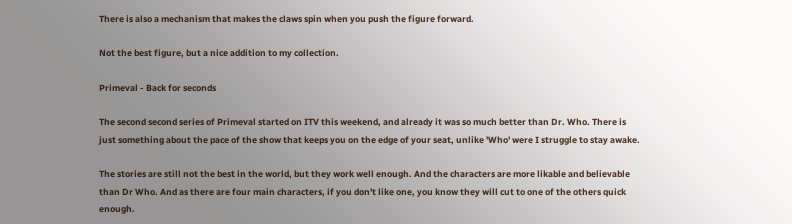There is also a mechanism that makes the claws spin when you push the figure forward.

Not the best figure, but a nice addition to my collection.

Primeval - Back for seconds

The second second series of Primeval started on ITV this weekend, and already it was so much better than Dr. Who. There is just something about the pace of the show that keeps you on the edge of your seat, unlike 'Who' were I struggle to stay awake.

The stories are still not the best in the world, but they work well enough. And the characters are more likable and believable than Dr Who. And as there are four main characters, if you don't like one, you know they will cut to one of the others quick enough.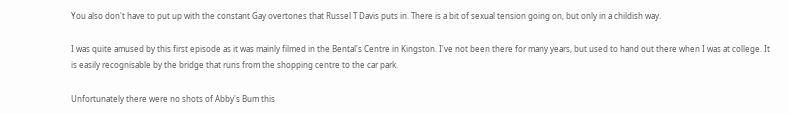You also don't have to put up with the constant Gay overtones that Russel T Davis puts in. There is a bit of sexual tension going on, but only in a childish way.

I was quite amused by this first episode as it was mainly filmed in the Bental's Centre in Kingston. I've not been there for many years, but used to hand out there when I was at college. It is easily recognisable by the bridge that runs from the shopping centre to the car park.

Unfortunately there were no shots of Abby's Bum this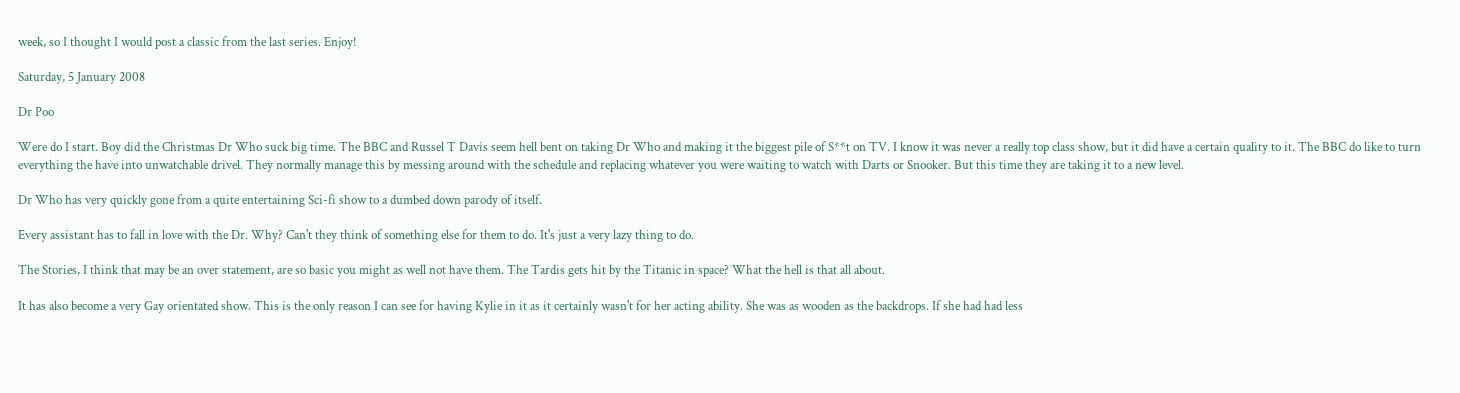week, so I thought I would post a classic from the last series. Enjoy!

Saturday, 5 January 2008

Dr Poo

Were do I start. Boy did the Christmas Dr Who suck big time. The BBC and Russel T Davis seem hell bent on taking Dr Who and making it the biggest pile of S**t on TV. I know it was never a really top class show, but it did have a certain quality to it. The BBC do like to turn everything the have into unwatchable drivel. They normally manage this by messing around with the schedule and replacing whatever you were waiting to watch with Darts or Snooker. But this time they are taking it to a new level.

Dr Who has very quickly gone from a quite entertaining Sci-fi show to a dumbed down parody of itself.

Every assistant has to fall in love with the Dr. Why? Can't they think of something else for them to do. It's just a very lazy thing to do.

The Stories, I think that may be an over statement, are so basic you might as well not have them. The Tardis gets hit by the Titanic in space? What the hell is that all about.

It has also become a very Gay orientated show. This is the only reason I can see for having Kylie in it as it certainly wasn't for her acting ability. She was as wooden as the backdrops. If she had had less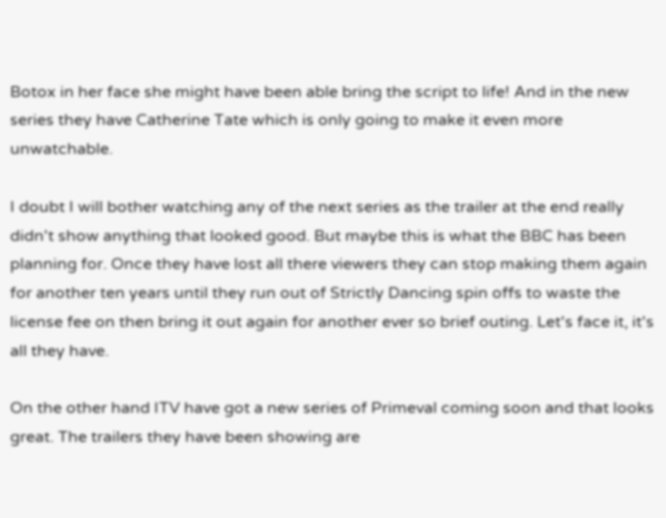Botox in her face she might have been able bring the script to life! And in the new series they have Catherine Tate which is only going to make it even more unwatchable.

I doubt I will bother watching any of the next series as the trailer at the end really didn't show anything that looked good. But maybe this is what the BBC has been planning for. Once they have lost all there viewers they can stop making them again for another ten years until they run out of Strictly Dancing spin offs to waste the license fee on then bring it out again for another ever so brief outing. Let's face it, it's all they have.

On the other hand ITV have got a new series of Primeval coming soon and that looks great. The trailers they have been showing are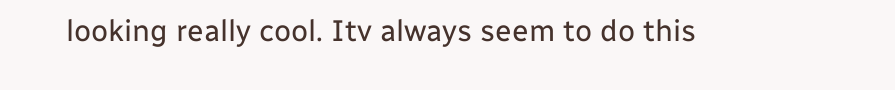looking really cool. Itv always seem to do this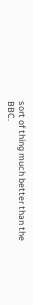sort of thing much better than the BBC.